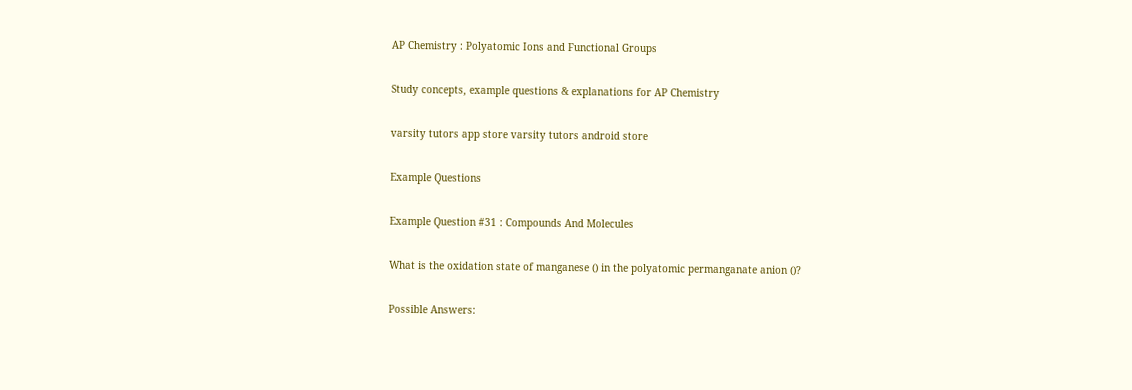AP Chemistry : Polyatomic Ions and Functional Groups

Study concepts, example questions & explanations for AP Chemistry

varsity tutors app store varsity tutors android store

Example Questions

Example Question #31 : Compounds And Molecules

What is the oxidation state of manganese () in the polyatomic permanganate anion ()?

Possible Answers: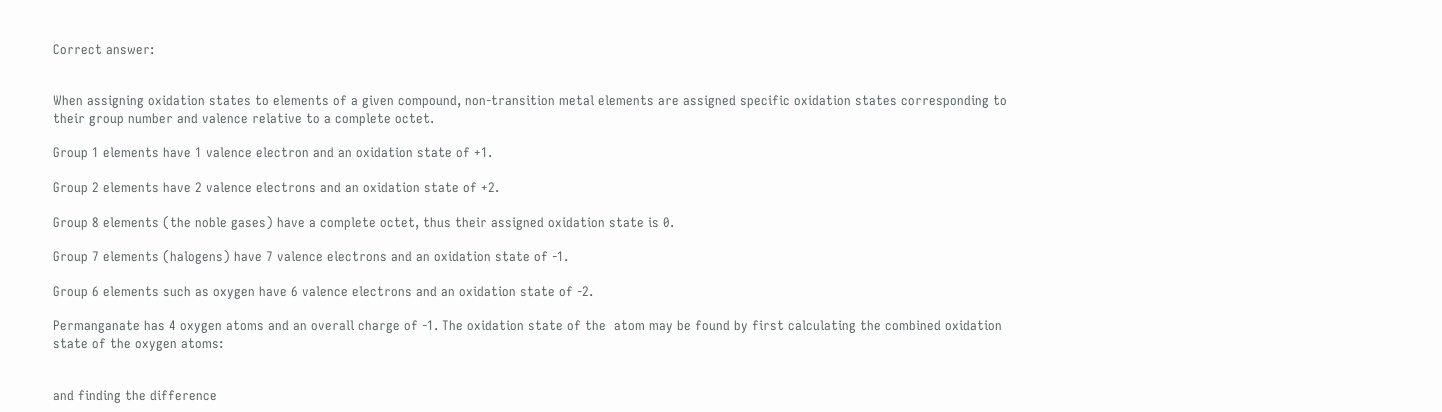Correct answer:


When assigning oxidation states to elements of a given compound, non-transition metal elements are assigned specific oxidation states corresponding to their group number and valence relative to a complete octet.

Group 1 elements have 1 valence electron and an oxidation state of +1.

Group 2 elements have 2 valence electrons and an oxidation state of +2.

Group 8 elements (the noble gases) have a complete octet, thus their assigned oxidation state is 0.

Group 7 elements (halogens) have 7 valence electrons and an oxidation state of -1.

Group 6 elements such as oxygen have 6 valence electrons and an oxidation state of -2.

Permanganate has 4 oxygen atoms and an overall charge of -1. The oxidation state of the  atom may be found by first calculating the combined oxidation state of the oxygen atoms:


and finding the difference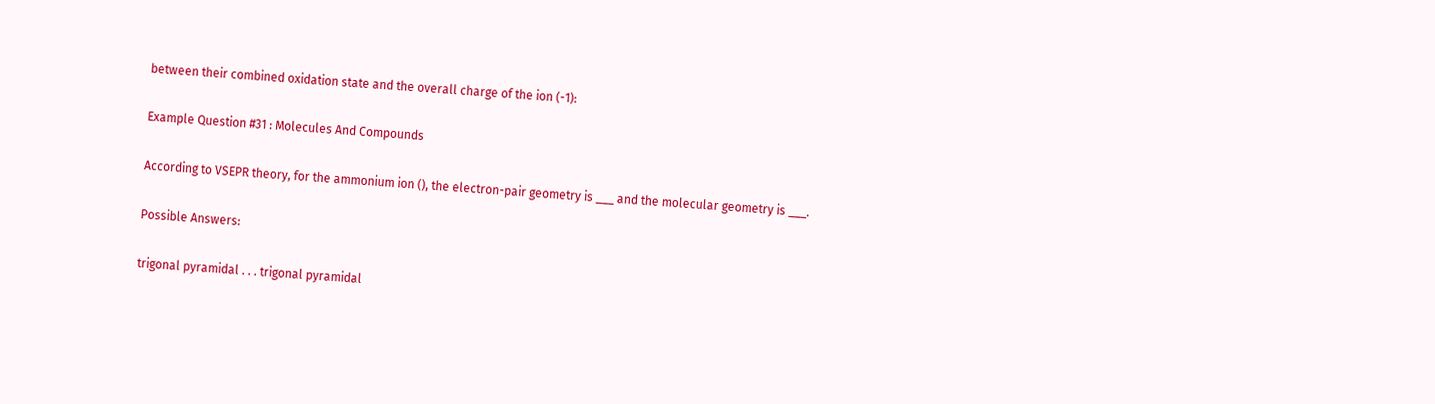between their combined oxidation state and the overall charge of the ion (-1):

Example Question #31 : Molecules And Compounds

According to VSEPR theory, for the ammonium ion (), the electron-pair geometry is ___ and the molecular geometry is ___.

Possible Answers:

trigonal pyramidal . . . trigonal pyramidal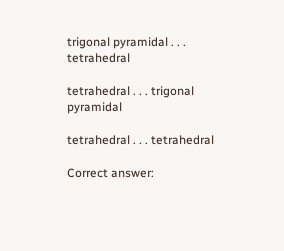trigonal pyramidal . . . tetrahedral

tetrahedral . . . trigonal pyramidal

tetrahedral . . . tetrahedral

Correct answer: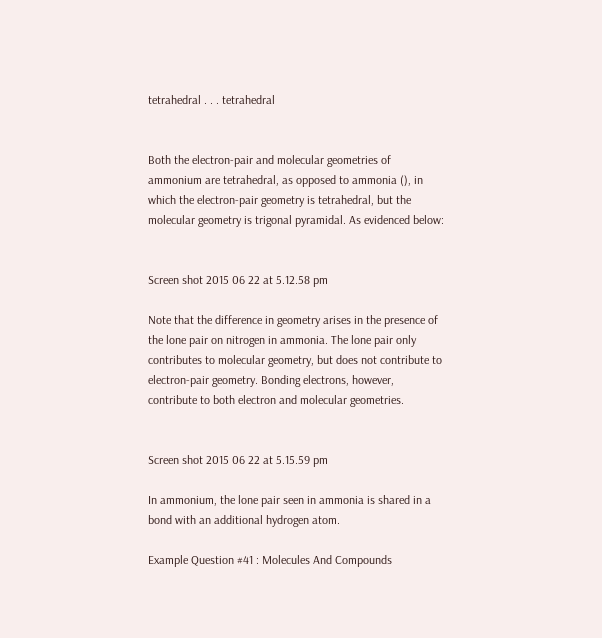tetrahedral . . . tetrahedral


Both the electron-pair and molecular geometries of ammonium are tetrahedral, as opposed to ammonia (), in which the electron-pair geometry is tetrahedral, but the molecular geometry is trigonal pyramidal. As evidenced below:


Screen shot 2015 06 22 at 5.12.58 pm

Note that the difference in geometry arises in the presence of the lone pair on nitrogen in ammonia. The lone pair only contributes to molecular geometry, but does not contribute to electron-pair geometry. Bonding electrons, however, contribute to both electron and molecular geometries.


Screen shot 2015 06 22 at 5.15.59 pm

In ammonium, the lone pair seen in ammonia is shared in a bond with an additional hydrogen atom.

Example Question #41 : Molecules And Compounds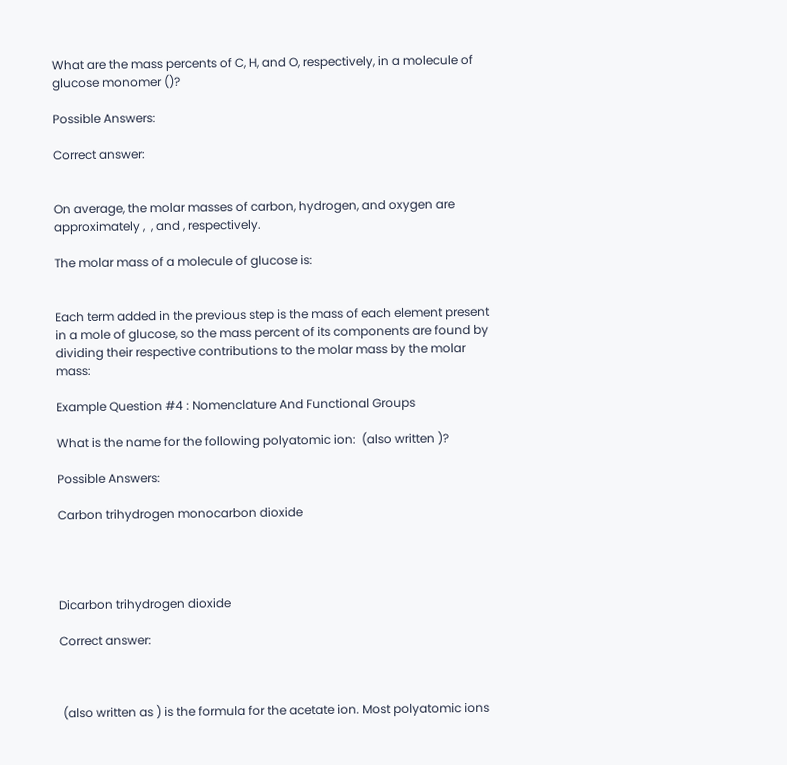What are the mass percents of C, H, and O, respectively, in a molecule of glucose monomer ()?

Possible Answers:

Correct answer:


On average, the molar masses of carbon, hydrogen, and oxygen are approximately ,  , and , respectively.

The molar mass of a molecule of glucose is:


Each term added in the previous step is the mass of each element present in a mole of glucose, so the mass percent of its components are found by dividing their respective contributions to the molar mass by the molar mass:

Example Question #4 : Nomenclature And Functional Groups

What is the name for the following polyatomic ion:  (also written )?

Possible Answers:

Carbon trihydrogen monocarbon dioxide




Dicarbon trihydrogen dioxide

Correct answer:



 (also written as ) is the formula for the acetate ion. Most polyatomic ions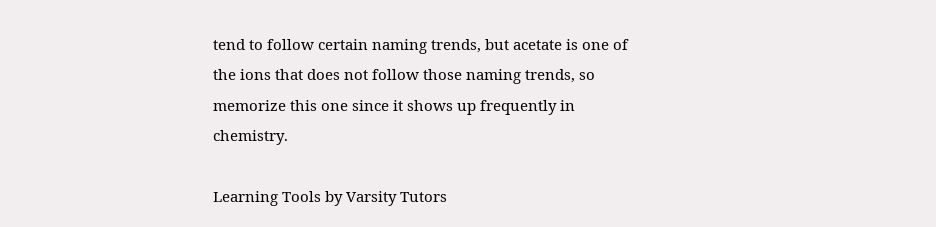tend to follow certain naming trends, but acetate is one of the ions that does not follow those naming trends, so memorize this one since it shows up frequently in chemistry.

Learning Tools by Varsity Tutors